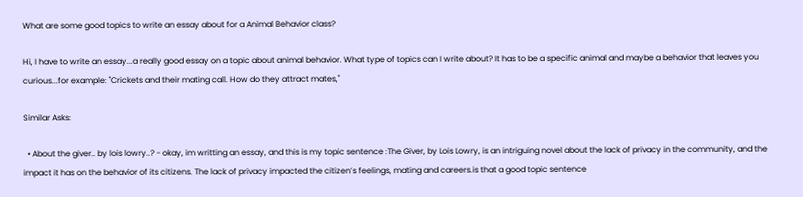What are some good topics to write an essay about for a Animal Behavior class?

Hi, I have to write an essay...a really good essay on a topic about animal behavior. What type of topics can I write about? It has to be a specific animal and maybe a behavior that leaves you curious...for example: "Crickets and their mating call. How do they attract mates,"

Similar Asks:

  • About the giver.. by lois lowry..? - okay, im writting an essay, and this is my topic sentence :The Giver, by Lois Lowry, is an intriguing novel about the lack of privacy in the community, and the impact it has on the behavior of its citizens. The lack of privacy impacted the citizen’s feelings, mating and careers.is that a good topic sentence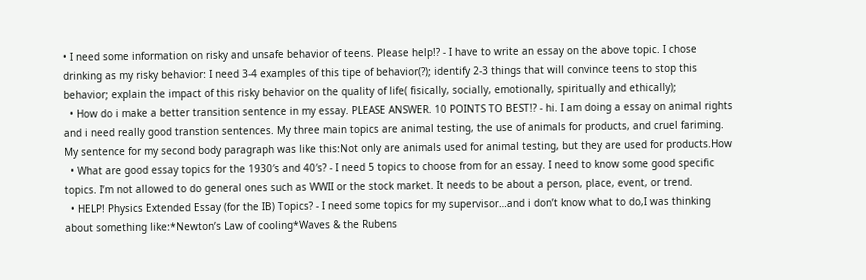• I need some information on risky and unsafe behavior of teens. Please help!? - I have to write an essay on the above topic. I chose drinking as my risky behavior: I need 3-4 examples of this tipe of behavior(?); identify 2-3 things that will convince teens to stop this behavior; explain the impact of this risky behavior on the quality of life( fisically, socially, emotionally, spiritually and ethically);
  • How do i make a better transition sentence in my essay. PLEASE ANSWER. 10 POINTS TO BEST!? - hi. I am doing a essay on animal rights and i need really good transtion sentences. My three main topics are animal testing, the use of animals for products, and cruel fariming. My sentence for my second body paragraph was like this:Not only are animals used for animal testing, but they are used for products.How
  • What are good essay topics for the 1930′s and 40′s? - I need 5 topics to choose from for an essay. I need to know some good specific topics. I’m not allowed to do general ones such as WWII or the stock market. It needs to be about a person, place, event, or trend.
  • HELP! Physics Extended Essay (for the IB) Topics? - I need some topics for my supervisor…and i don’t know what to do,I was thinking about something like:*Newton’s Law of cooling*Waves & the Rubens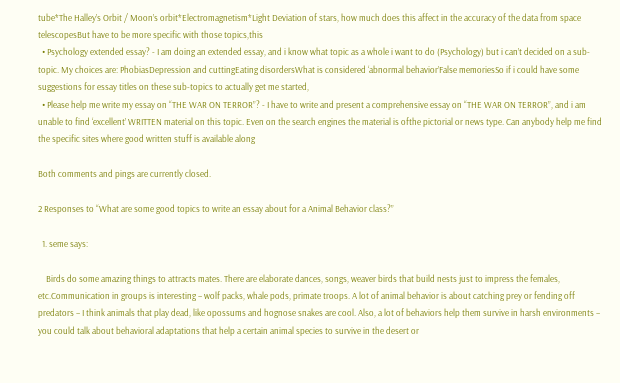tube*The Halley’s Orbit / Moon’s orbit*Electromagnetism*Light Deviation of stars, how much does this affect in the accuracy of the data from space telescopesBut have to be more specific with those topics,this
  • Psychology extended essay? - I am doing an extended essay, and i know what topic as a whole i want to do (Psychology) but i can’t decided on a sub-topic. My choices are: PhobiasDepression and cuttingEating disordersWhat is considered ‘abnormal behavior’False memoriesSo if i could have some suggestions for essay titles on these sub-topics to actually get me started,
  • Please help me write my essay on “THE WAR ON TERROR”? - I have to write and present a comprehensive essay on “THE WAR ON TERROR”, and i am unable to find ‘excellent’ WRITTEN material on this topic. Even on the search engines the material is ofthe pictorial or news type. Can anybody help me find the specific sites where good written stuff is available along

Both comments and pings are currently closed.

2 Responses to “What are some good topics to write an essay about for a Animal Behavior class?”

  1. seme says:

    Birds do some amazing things to attracts mates. There are elaborate dances, songs, weaver birds that build nests just to impress the females, etc.Communication in groups is interesting – wolf packs, whale pods, primate troops. A lot of animal behavior is about catching prey or fending off predators – I think animals that play dead, like opossums and hognose snakes are cool. Also, a lot of behaviors help them survive in harsh environments – you could talk about behavioral adaptations that help a certain animal species to survive in the desert or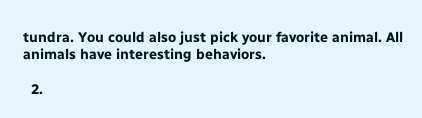tundra. You could also just pick your favorite animal. All animals have interesting behaviors.

  2.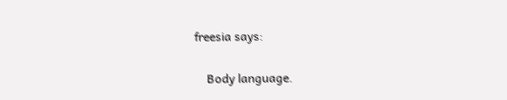freesia says:

    Body language.